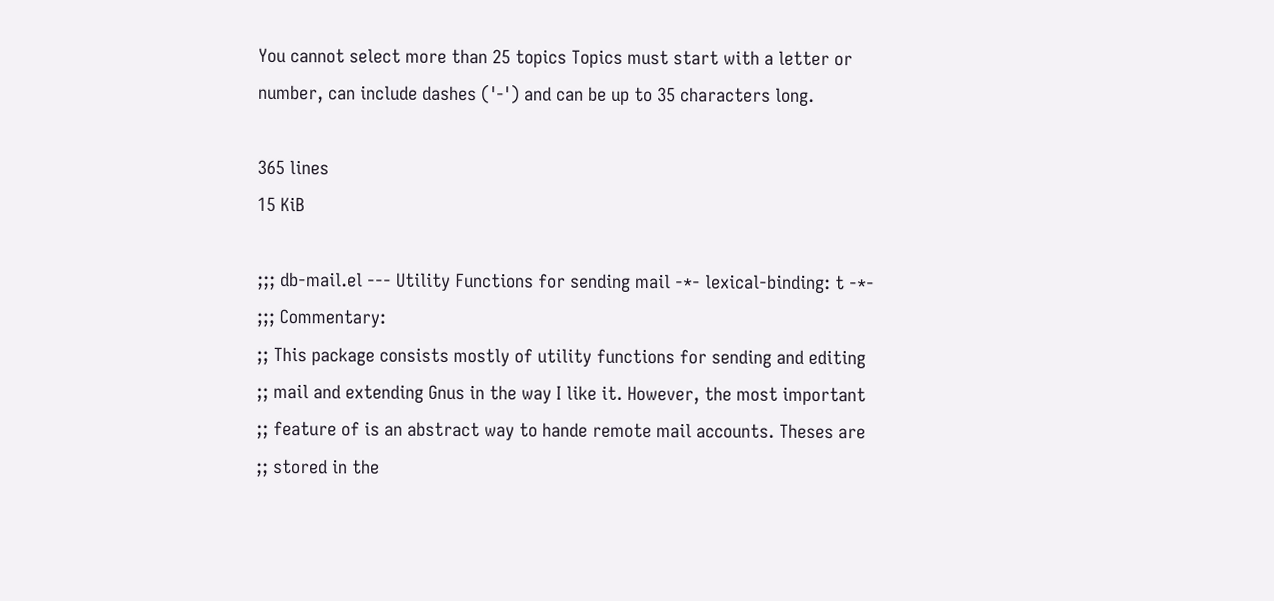You cannot select more than 25 topics Topics must start with a letter or number, can include dashes ('-') and can be up to 35 characters long.

365 lines
15 KiB

;;; db-mail.el --- Utility Functions for sending mail -*- lexical-binding: t -*-
;;; Commentary:
;; This package consists mostly of utility functions for sending and editing
;; mail and extending Gnus in the way I like it. However, the most important
;; feature of is an abstract way to hande remote mail accounts. Theses are
;; stored in the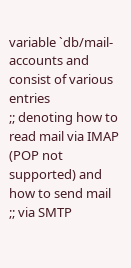variable `db/mail-accounts and consist of various entries
;; denoting how to read mail via IMAP (POP not supported) and how to send mail
;; via SMTP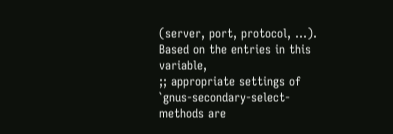(server, port, protocol, …). Based on the entries in this variable,
;; appropriate settings of `gnus-secondary-select-methods are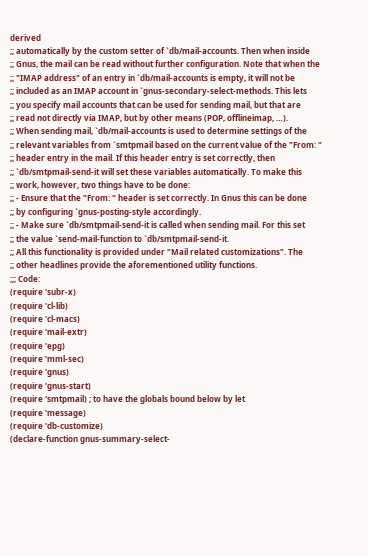derived
;; automatically by the custom setter of `db/mail-accounts. Then when inside
;; Gnus, the mail can be read without further configuration. Note that when the
;; "IMAP address" of an entry in `db/mail-accounts is empty, it will not be
;; included as an IMAP account in `gnus-secondary-select-methods. This lets
;; you specify mail accounts that can be used for sending mail, but that are
;; read not directly via IMAP, but by other means (POP, offlineimap, …).
;; When sending mail, `db/mail-accounts is used to determine settings of the
;; relevant variables from `smtpmail based on the current value of the "From: "
;; header entry in the mail. If this header entry is set correctly, then
;; `db/smtpmail-send-it will set these variables automatically. To make this
;; work, however, two things have to be done:
;; - Ensure that the "From: " header is set correctly. In Gnus this can be done
;; by configuring `gnus-posting-style accordingly.
;; - Make sure `db/smtpmail-send-it is called when sending mail. For this set
;; the value `send-mail-function to `db/smtpmail-send-it.
;; All this functionality is provided under "Mail related customizations". The
;; other headlines provide the aforementioned utility functions.
;;; Code:
(require 'subr-x)
(require 'cl-lib)
(require 'cl-macs)
(require 'mail-extr)
(require 'epg)
(require 'mml-sec)
(require 'gnus)
(require 'gnus-start)
(require 'smtpmail) ; to have the globals bound below by let
(require 'message)
(require 'db-customize)
(declare-function gnus-summary-select-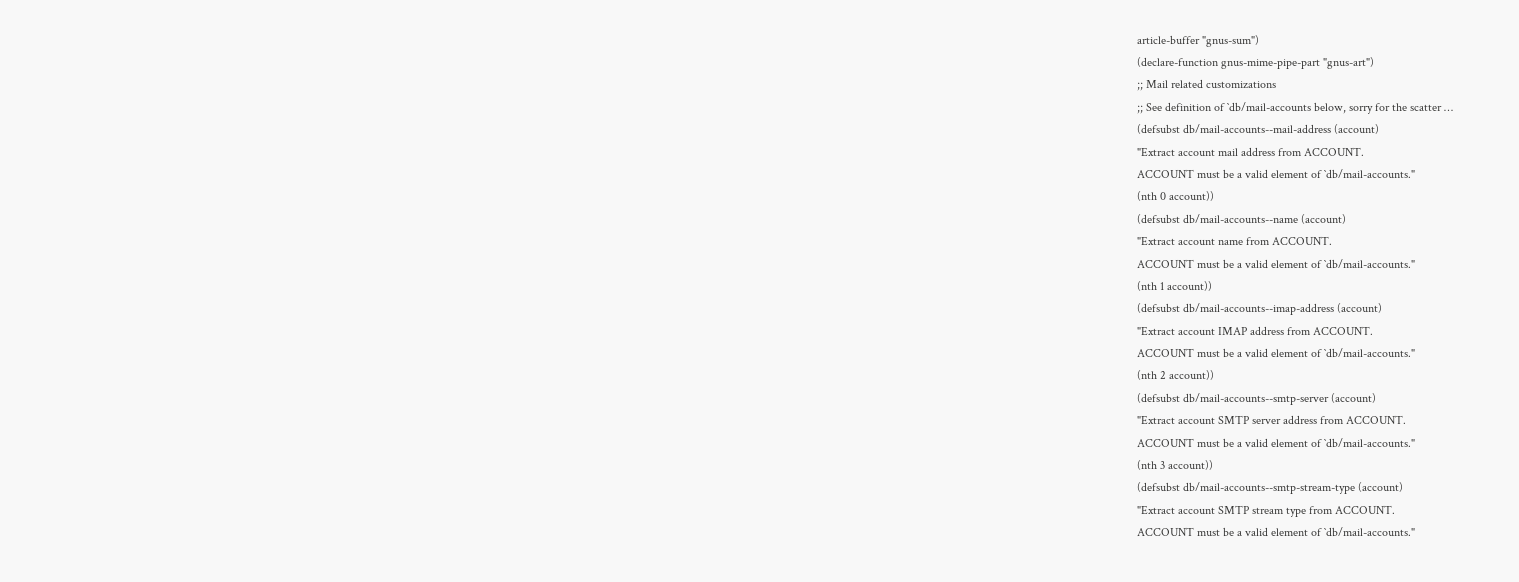article-buffer "gnus-sum")
(declare-function gnus-mime-pipe-part "gnus-art")
;; Mail related customizations
;; See definition of `db/mail-accounts below, sorry for the scatter …
(defsubst db/mail-accounts--mail-address (account)
"Extract account mail address from ACCOUNT.
ACCOUNT must be a valid element of `db/mail-accounts."
(nth 0 account))
(defsubst db/mail-accounts--name (account)
"Extract account name from ACCOUNT.
ACCOUNT must be a valid element of `db/mail-accounts."
(nth 1 account))
(defsubst db/mail-accounts--imap-address (account)
"Extract account IMAP address from ACCOUNT.
ACCOUNT must be a valid element of `db/mail-accounts."
(nth 2 account))
(defsubst db/mail-accounts--smtp-server (account)
"Extract account SMTP server address from ACCOUNT.
ACCOUNT must be a valid element of `db/mail-accounts."
(nth 3 account))
(defsubst db/mail-accounts--smtp-stream-type (account)
"Extract account SMTP stream type from ACCOUNT.
ACCOUNT must be a valid element of `db/mail-accounts."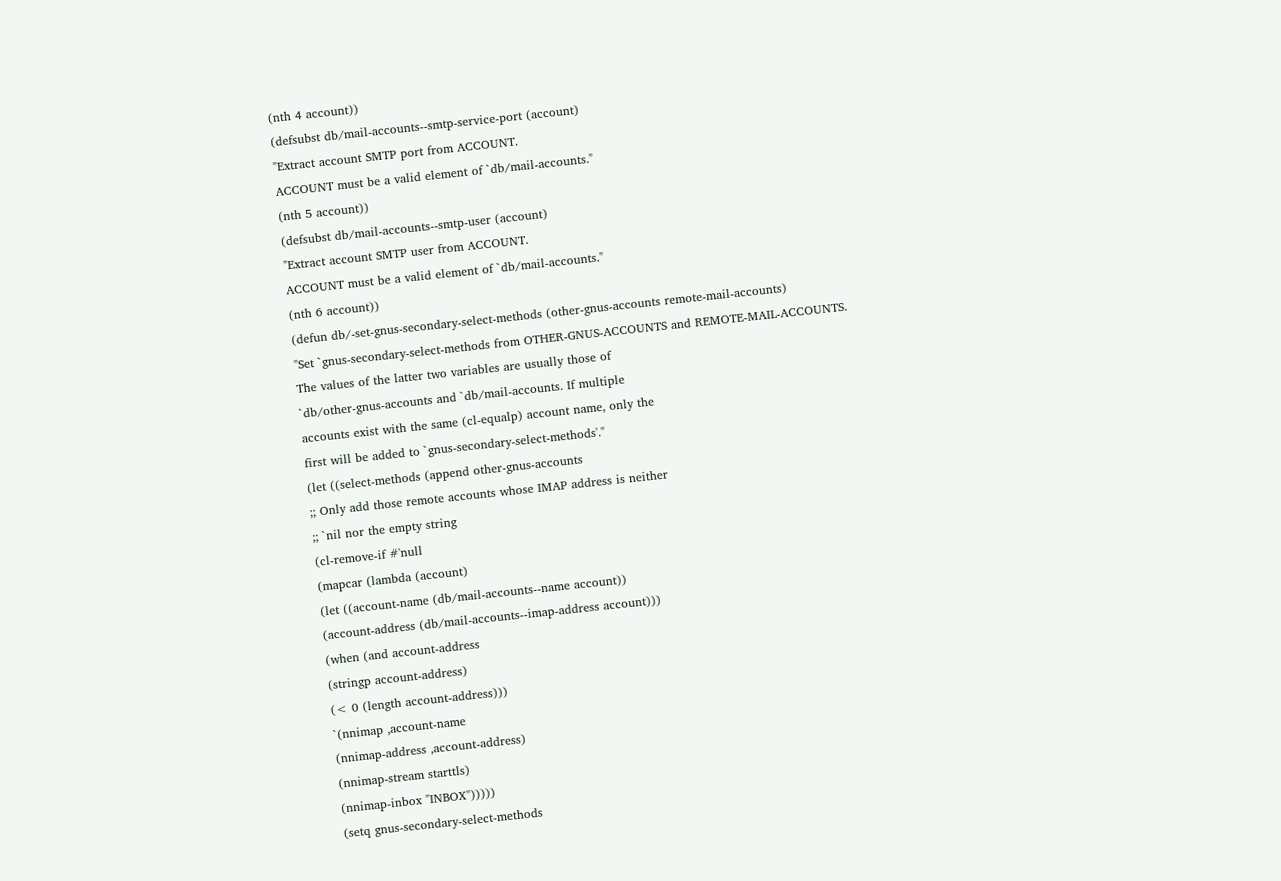(nth 4 account))
(defsubst db/mail-accounts--smtp-service-port (account)
"Extract account SMTP port from ACCOUNT.
ACCOUNT must be a valid element of `db/mail-accounts."
(nth 5 account))
(defsubst db/mail-accounts--smtp-user (account)
"Extract account SMTP user from ACCOUNT.
ACCOUNT must be a valid element of `db/mail-accounts."
(nth 6 account))
(defun db/-set-gnus-secondary-select-methods (other-gnus-accounts remote-mail-accounts)
"Set `gnus-secondary-select-methods from OTHER-GNUS-ACCOUNTS and REMOTE-MAIL-ACCOUNTS.
The values of the latter two variables are usually those of
`db/other-gnus-accounts and `db/mail-accounts. If multiple
accounts exist with the same (cl-equalp) account name, only the
first will be added to `gnus-secondary-select-methods'."
(let ((select-methods (append other-gnus-accounts
;; Only add those remote accounts whose IMAP address is neither
;; `nil nor the empty string
(cl-remove-if #'null
(mapcar (lambda (account)
(let ((account-name (db/mail-accounts--name account))
(account-address (db/mail-accounts--imap-address account)))
(when (and account-address
(stringp account-address)
(< 0 (length account-address)))
`(nnimap ,account-name
(nnimap-address ,account-address)
(nnimap-stream starttls)
(nnimap-inbox "INBOX")))))
(setq gnus-secondary-select-methods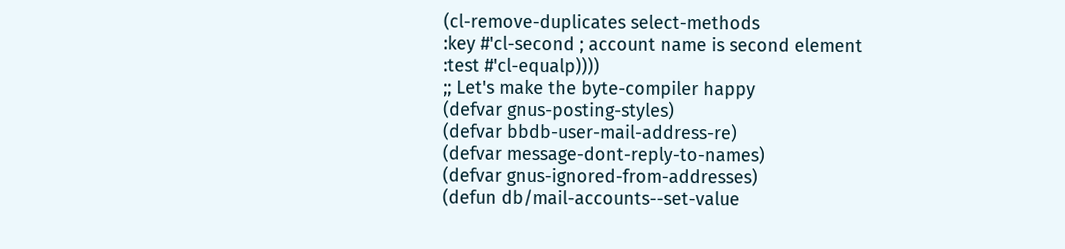(cl-remove-duplicates select-methods
:key #'cl-second ; account name is second element
:test #'cl-equalp))))
;; Let's make the byte-compiler happy
(defvar gnus-posting-styles)
(defvar bbdb-user-mail-address-re)
(defvar message-dont-reply-to-names)
(defvar gnus-ignored-from-addresses)
(defun db/mail-accounts--set-value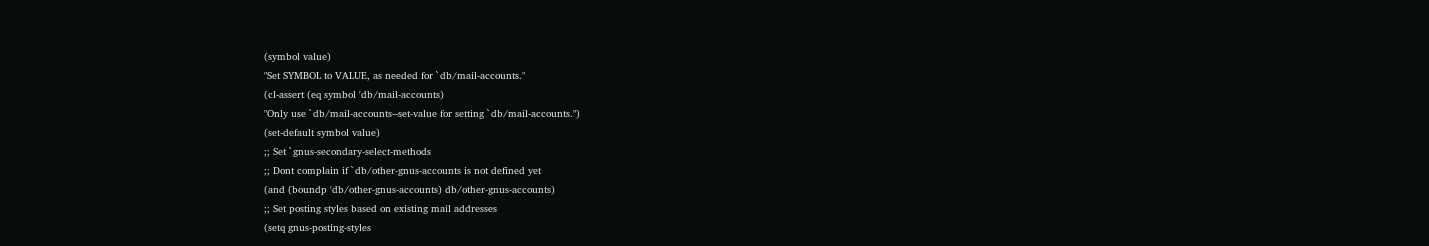(symbol value)
"Set SYMBOL to VALUE, as needed for `db/mail-accounts."
(cl-assert (eq symbol 'db/mail-accounts)
"Only use `db/mail-accounts--set-value for setting `db/mail-accounts.")
(set-default symbol value)
;; Set `gnus-secondary-select-methods
;; Dont complain if `db/other-gnus-accounts is not defined yet
(and (boundp 'db/other-gnus-accounts) db/other-gnus-accounts)
;; Set posting styles based on existing mail addresses
(setq gnus-posting-styles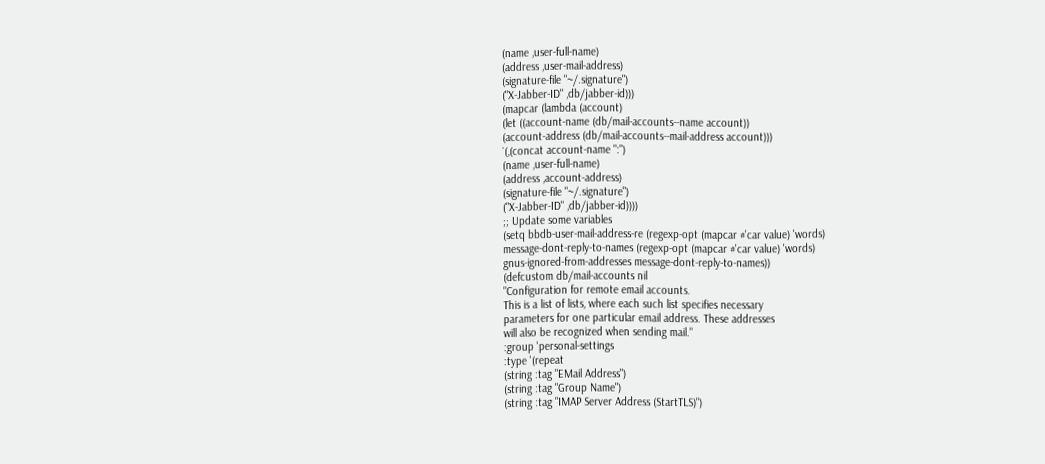(name ,user-full-name)
(address ,user-mail-address)
(signature-file "~/.signature")
("X-Jabber-ID" ,db/jabber-id)))
(mapcar (lambda (account)
(let ((account-name (db/mail-accounts--name account))
(account-address (db/mail-accounts--mail-address account)))
`(,(concat account-name ":")
(name ,user-full-name)
(address ,account-address)
(signature-file "~/.signature")
("X-Jabber-ID" ,db/jabber-id))))
;; Update some variables
(setq bbdb-user-mail-address-re (regexp-opt (mapcar #'car value) 'words)
message-dont-reply-to-names (regexp-opt (mapcar #'car value) 'words)
gnus-ignored-from-addresses message-dont-reply-to-names))
(defcustom db/mail-accounts nil
"Configuration for remote email accounts.
This is a list of lists, where each such list specifies necessary
parameters for one particular email address. These addresses
will also be recognized when sending mail."
:group 'personal-settings
:type '(repeat
(string :tag "EMail Address")
(string :tag "Group Name")
(string :tag "IMAP Server Address (StartTLS)")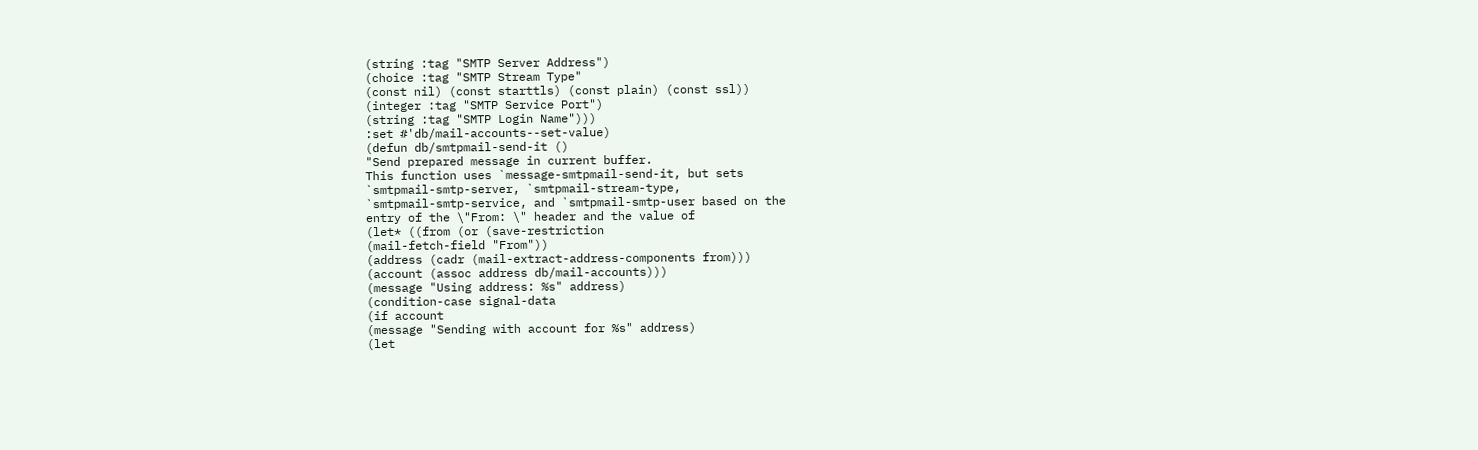(string :tag "SMTP Server Address")
(choice :tag "SMTP Stream Type"
(const nil) (const starttls) (const plain) (const ssl))
(integer :tag "SMTP Service Port")
(string :tag "SMTP Login Name")))
:set #'db/mail-accounts--set-value)
(defun db/smtpmail-send-it ()
"Send prepared message in current buffer.
This function uses `message-smtpmail-send-it, but sets
`smtpmail-smtp-server, `smtpmail-stream-type,
`smtpmail-smtp-service, and `smtpmail-smtp-user based on the
entry of the \"From: \" header and the value of
(let* ((from (or (save-restriction
(mail-fetch-field "From"))
(address (cadr (mail-extract-address-components from)))
(account (assoc address db/mail-accounts)))
(message "Using address: %s" address)
(condition-case signal-data
(if account
(message "Sending with account for %s" address)
(let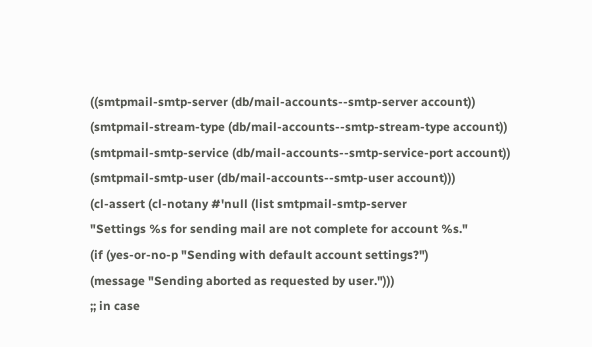((smtpmail-smtp-server (db/mail-accounts--smtp-server account))
(smtpmail-stream-type (db/mail-accounts--smtp-stream-type account))
(smtpmail-smtp-service (db/mail-accounts--smtp-service-port account))
(smtpmail-smtp-user (db/mail-accounts--smtp-user account)))
(cl-assert (cl-notany #'null (list smtpmail-smtp-server
"Settings %s for sending mail are not complete for account %s."
(if (yes-or-no-p "Sending with default account settings?")
(message "Sending aborted as requested by user.")))
;; in case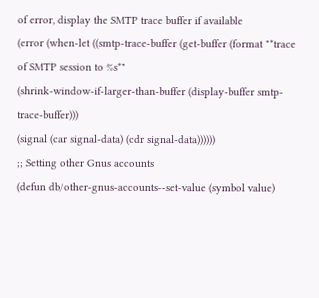of error, display the SMTP trace buffer if available
(error (when-let ((smtp-trace-buffer (get-buffer (format "*trace of SMTP session to %s*"
(shrink-window-if-larger-than-buffer (display-buffer smtp-trace-buffer)))
(signal (car signal-data) (cdr signal-data))))))
;; Setting other Gnus accounts
(defun db/other-gnus-accounts--set-value (symbol value)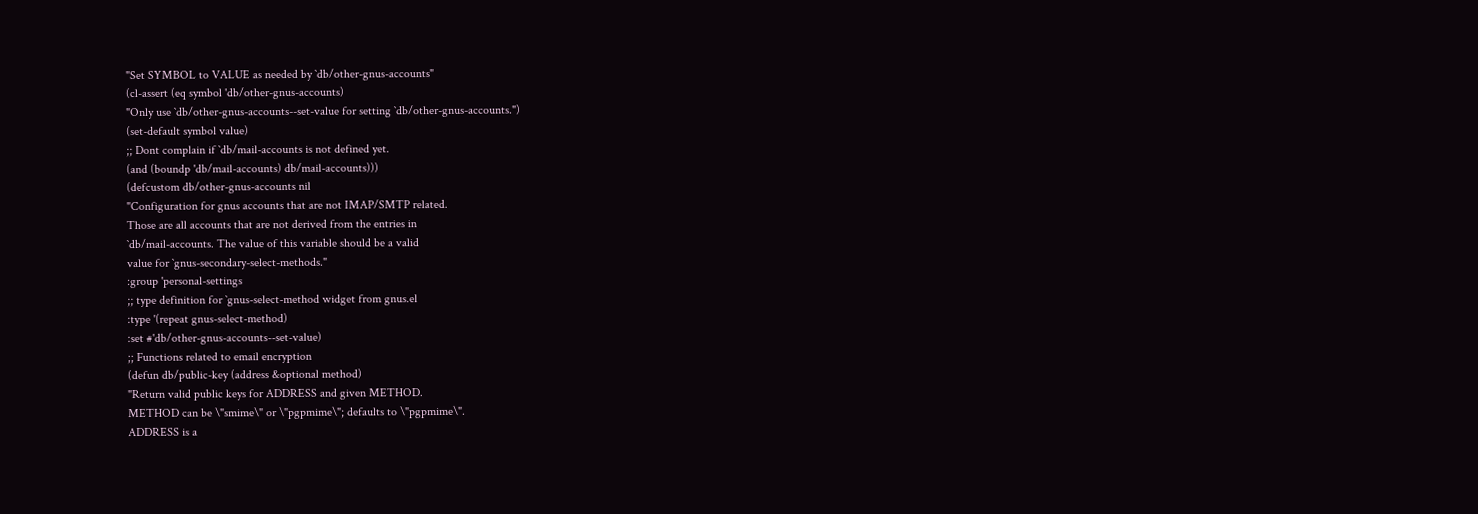"Set SYMBOL to VALUE as needed by `db/other-gnus-accounts"
(cl-assert (eq symbol 'db/other-gnus-accounts)
"Only use `db/other-gnus-accounts--set-value for setting `db/other-gnus-accounts.")
(set-default symbol value)
;; Dont complain if `db/mail-accounts is not defined yet.
(and (boundp 'db/mail-accounts) db/mail-accounts)))
(defcustom db/other-gnus-accounts nil
"Configuration for gnus accounts that are not IMAP/SMTP related.
Those are all accounts that are not derived from the entries in
`db/mail-accounts. The value of this variable should be a valid
value for `gnus-secondary-select-methods."
:group 'personal-settings
;; type definition for `gnus-select-method widget from gnus.el
:type '(repeat gnus-select-method)
:set #'db/other-gnus-accounts--set-value)
;; Functions related to email encryption
(defun db/public-key (address &optional method)
"Return valid public keys for ADDRESS and given METHOD.
METHOD can be \"smime\" or \"pgpmime\"; defaults to \"pgpmime\".
ADDRESS is a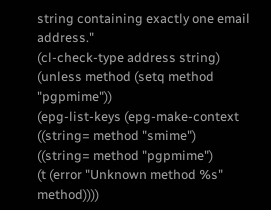string containing exactly one email address."
(cl-check-type address string)
(unless method (setq method "pgpmime"))
(epg-list-keys (epg-make-context
((string= method "smime")
((string= method "pgpmime")
(t (error "Unknown method %s" method))))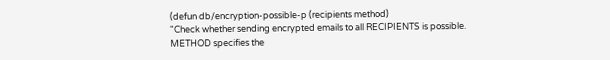(defun db/encryption-possible-p (recipients method)
"Check whether sending encrypted emails to all RECIPIENTS is possible.
METHOD specifies the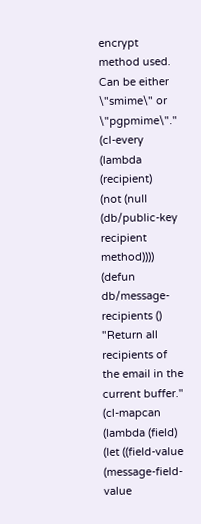encrypt method used. Can be either
\"smime\" or \"pgpmime\"."
(cl-every (lambda (recipient)
(not (null (db/public-key recipient method))))
(defun db/message-recipients ()
"Return all recipients of the email in the current buffer."
(cl-mapcan (lambda (field)
(let ((field-value (message-field-value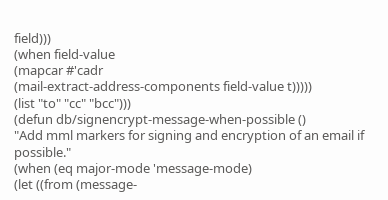field)))
(when field-value
(mapcar #'cadr
(mail-extract-address-components field-value t)))))
(list "to" "cc" "bcc")))
(defun db/signencrypt-message-when-possible ()
"Add mml markers for signing and encryption of an email if possible."
(when (eq major-mode 'message-mode)
(let ((from (message-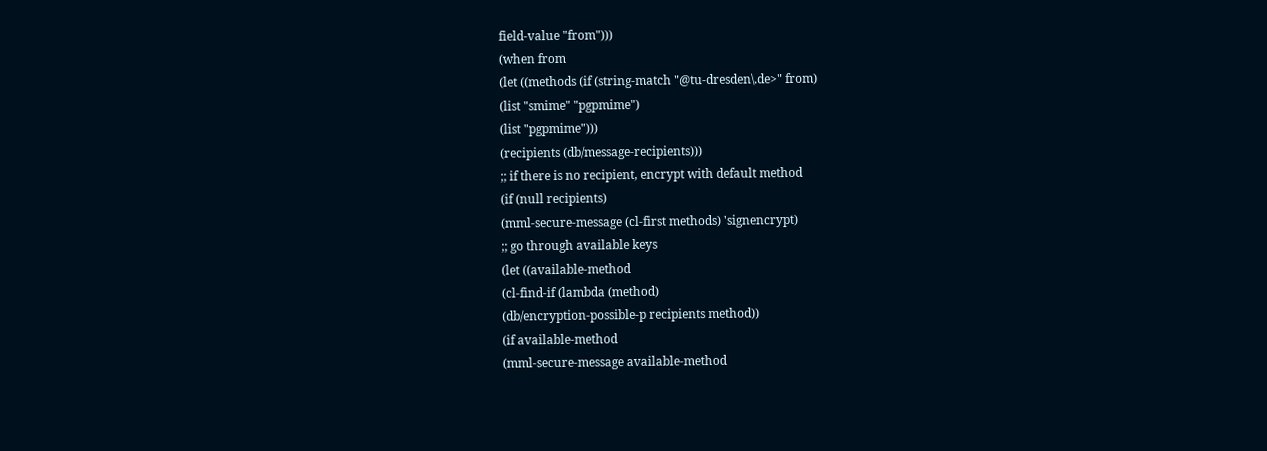field-value "from")))
(when from
(let ((methods (if (string-match "@tu-dresden\.de>" from)
(list "smime" "pgpmime")
(list "pgpmime")))
(recipients (db/message-recipients)))
;; if there is no recipient, encrypt with default method
(if (null recipients)
(mml-secure-message (cl-first methods) 'signencrypt)
;; go through available keys
(let ((available-method
(cl-find-if (lambda (method)
(db/encryption-possible-p recipients method))
(if available-method
(mml-secure-message available-method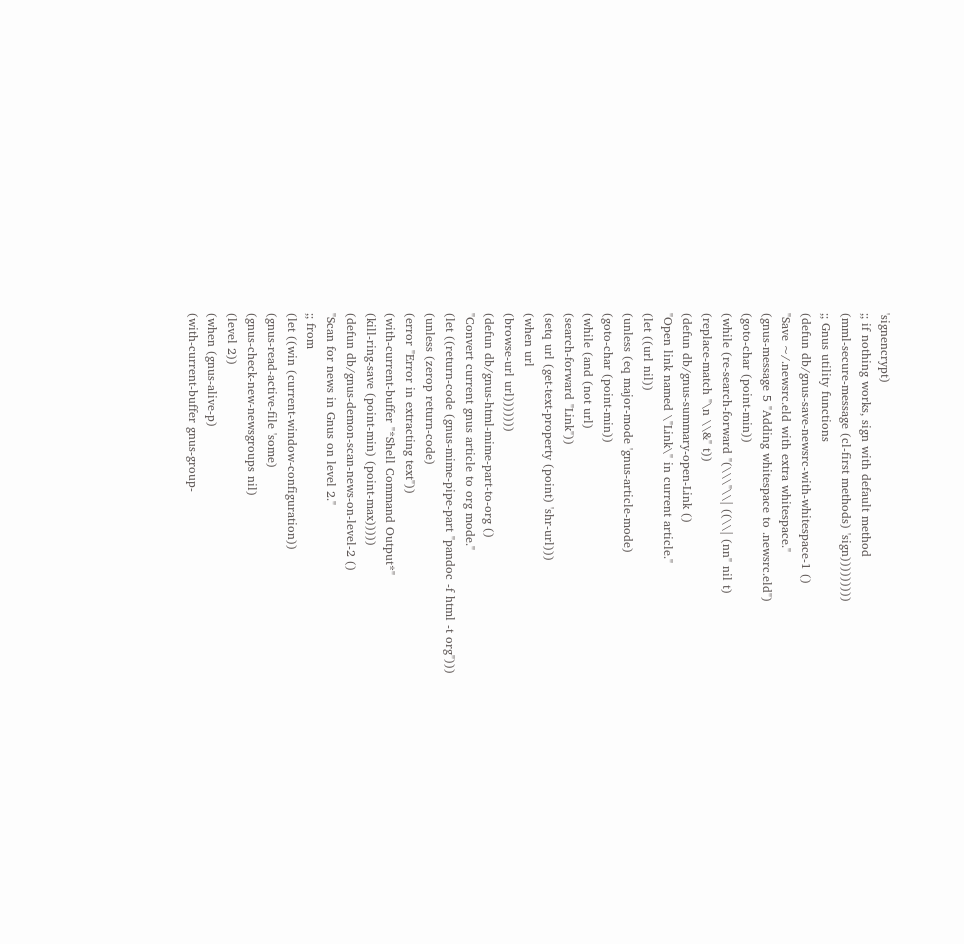'signencrypt)
;; if nothing works, sign with default method
(mml-secure-message (cl-first methods) 'sign)))))))))
;; Gnus utility functions
(defun db/gnus-save-newsrc-with-whitespace-1 ()
"Save ~/.newsrc.eld with extra whitespace."
(gnus-message 5 "Adding whitespace to .newsrc.eld")
(goto-char (point-min))
(while (re-search-forward "(\\\"\\| ((\\| (nn" nil t)
(replace-match "\n \\&" t))
(defun db/gnus-summary-open-Link ()
"Open link named \"Link\" in current article."
(let ((url nil))
(unless (eq major-mode 'gnus-article-mode)
(goto-char (point-min))
(while (and (not url)
(search-forward "Link"))
(setq url (get-text-property (point) 'shr-url)))
(when url
(browse-url url)))))))
(defun db/gnus-html-mime-part-to-org ()
"Convert current gnus article to org mode."
(let ((return-code (gnus-mime-pipe-part "pandoc -f html -t org")))
(unless (zerop return-code)
(error "Error in extracting text"))
(with-current-buffer "*Shell Command Output*"
(kill-ring-save (point-min) (point-max)))))
(defun db/gnus-demon-scan-news-on-level-2 ()
"Scan for news in Gnus on level 2."
;; from
(let ((win (current-window-configuration))
(gnus-read-active-file 'some)
(gnus-check-new-newsgroups nil)
(level 2))
(when (gnus-alive-p)
(with-current-buffer gnus-group-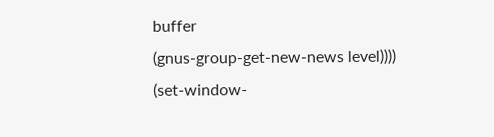buffer
(gnus-group-get-new-news level))))
(set-window-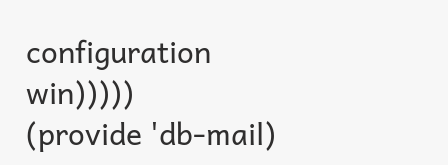configuration win)))))
(provide 'db-mail)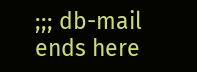;;; db-mail ends here